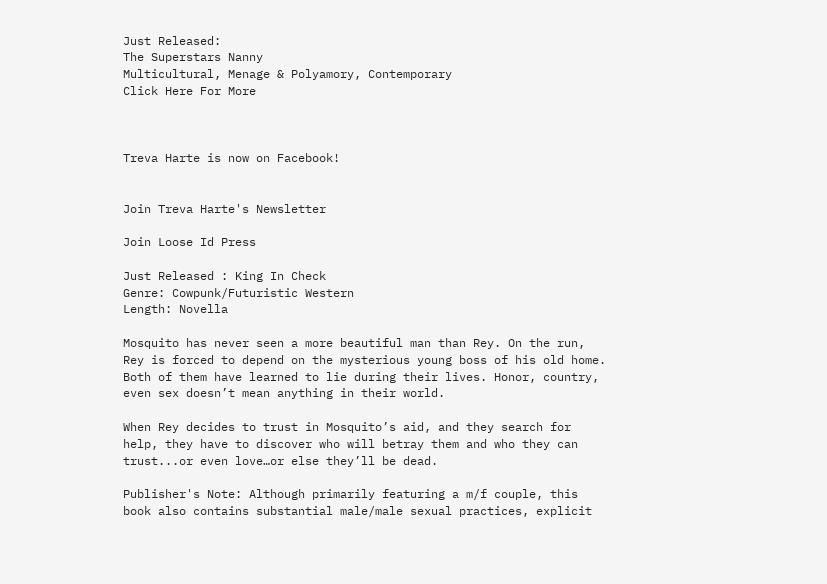Just Released:
The Superstars Nanny
Multicultural, Menage & Polyamory, Contemporary
Click Here For More



Treva Harte is now on Facebook!


Join Treva Harte's Newsletter

Join Loose Id Press

Just Released : King In Check
Genre: Cowpunk/Futuristic Western
Length: Novella

Mosquito has never seen a more beautiful man than Rey. On the run, Rey is forced to depend on the mysterious young boss of his old home. Both of them have learned to lie during their lives. Honor, country, even sex doesn’t mean anything in their world.

When Rey decides to trust in Mosquito’s aid, and they search for help, they have to discover who will betray them and who they can trust...or even love…or else they’ll be dead.

Publisher's Note: Although primarily featuring a m/f couple, this book also contains substantial male/male sexual practices, explicit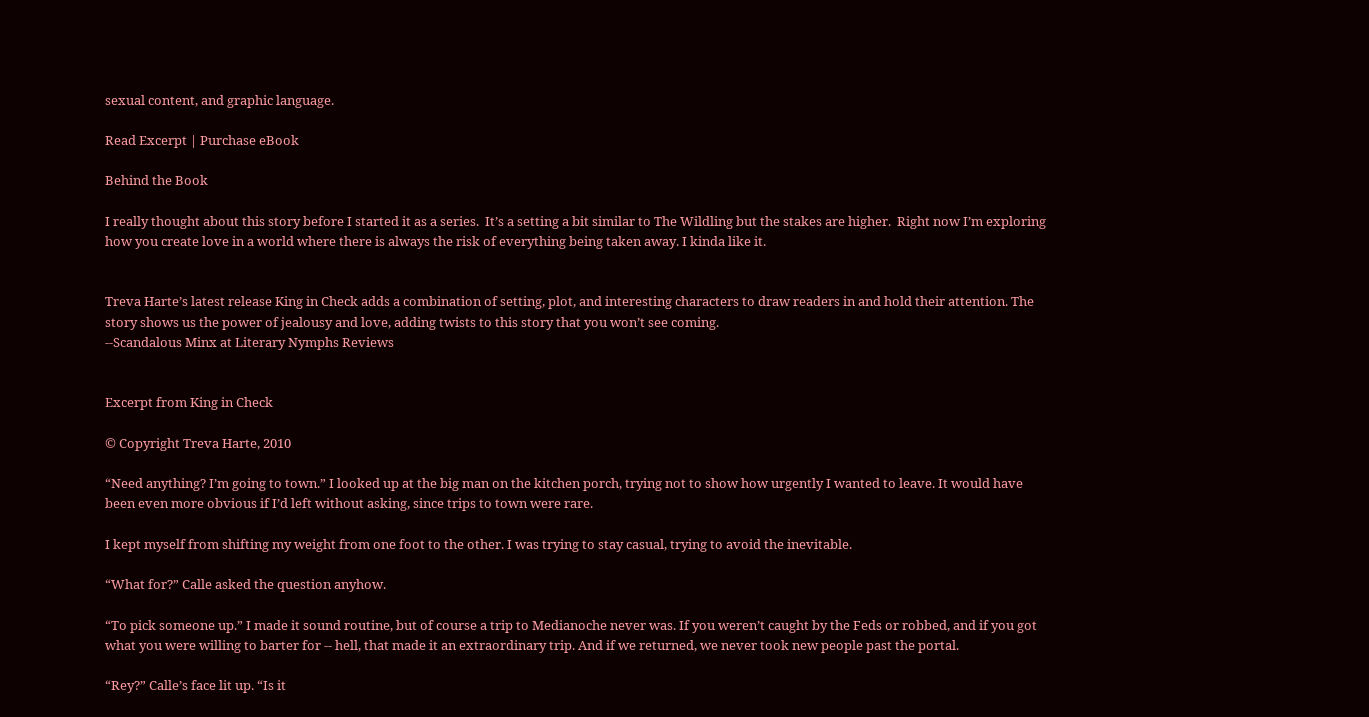sexual content, and graphic language.

Read Excerpt | Purchase eBook

Behind the Book

I really thought about this story before I started it as a series.  It’s a setting a bit similar to The Wildling but the stakes are higher.  Right now I’m exploring how you create love in a world where there is always the risk of everything being taken away. I kinda like it.


Treva Harte’s latest release King in Check adds a combination of setting, plot, and interesting characters to draw readers in and hold their attention. The story shows us the power of jealousy and love, adding twists to this story that you won’t see coming.
--Scandalous Minx at Literary Nymphs Reviews


Excerpt from King in Check

© Copyright Treva Harte, 2010

“Need anything? I’m going to town.” I looked up at the big man on the kitchen porch, trying not to show how urgently I wanted to leave. It would have been even more obvious if I’d left without asking, since trips to town were rare.

I kept myself from shifting my weight from one foot to the other. I was trying to stay casual, trying to avoid the inevitable.

“What for?” Calle asked the question anyhow.

“To pick someone up.” I made it sound routine, but of course a trip to Medianoche never was. If you weren’t caught by the Feds or robbed, and if you got what you were willing to barter for -- hell, that made it an extraordinary trip. And if we returned, we never took new people past the portal.

“Rey?” Calle’s face lit up. “Is it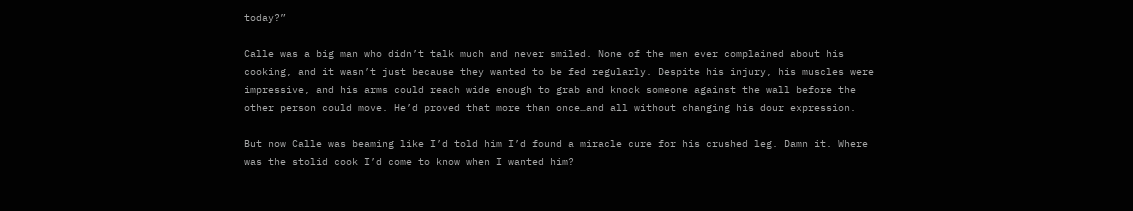today?”

Calle was a big man who didn’t talk much and never smiled. None of the men ever complained about his cooking, and it wasn’t just because they wanted to be fed regularly. Despite his injury, his muscles were impressive, and his arms could reach wide enough to grab and knock someone against the wall before the other person could move. He’d proved that more than once…and all without changing his dour expression.

But now Calle was beaming like I’d told him I’d found a miracle cure for his crushed leg. Damn it. Where was the stolid cook I’d come to know when I wanted him?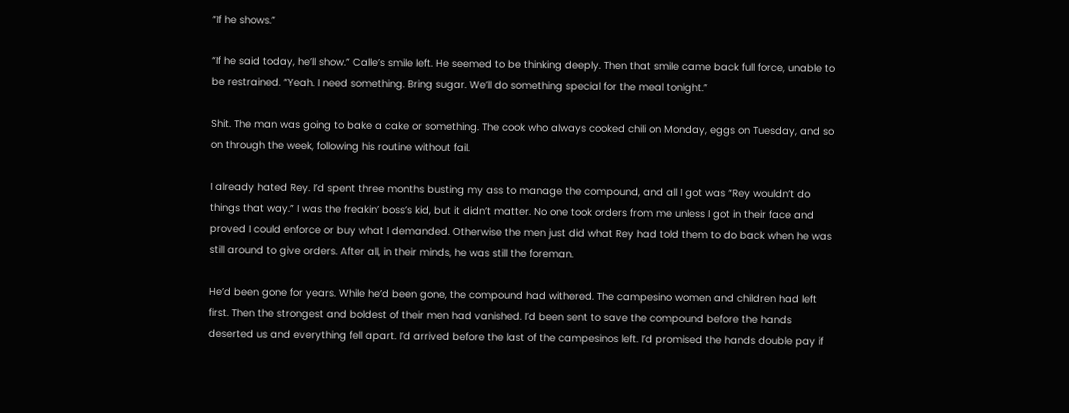“If he shows.”

“If he said today, he’ll show.” Calle’s smile left. He seemed to be thinking deeply. Then that smile came back full force, unable to be restrained. “Yeah. I need something. Bring sugar. We’ll do something special for the meal tonight.”

Shit. The man was going to bake a cake or something. The cook who always cooked chili on Monday, eggs on Tuesday, and so on through the week, following his routine without fail.

I already hated Rey. I’d spent three months busting my ass to manage the compound, and all I got was “Rey wouldn’t do things that way.” I was the freakin’ boss’s kid, but it didn’t matter. No one took orders from me unless I got in their face and proved I could enforce or buy what I demanded. Otherwise the men just did what Rey had told them to do back when he was still around to give orders. After all, in their minds, he was still the foreman.

He’d been gone for years. While he’d been gone, the compound had withered. The campesino women and children had left first. Then the strongest and boldest of their men had vanished. I’d been sent to save the compound before the hands deserted us and everything fell apart. I’d arrived before the last of the campesinos left. I’d promised the hands double pay if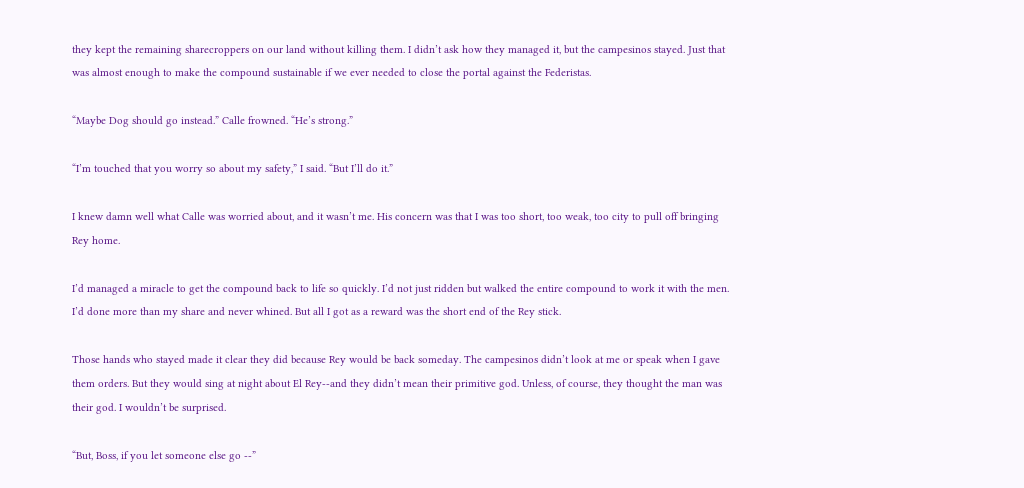they kept the remaining sharecroppers on our land without killing them. I didn’t ask how they managed it, but the campesinos stayed. Just that was almost enough to make the compound sustainable if we ever needed to close the portal against the Federistas.

“Maybe Dog should go instead.” Calle frowned. “He’s strong.”

“I’m touched that you worry so about my safety,” I said. “But I’ll do it.”

I knew damn well what Calle was worried about, and it wasn’t me. His concern was that I was too short, too weak, too city to pull off bringing Rey home.

I’d managed a miracle to get the compound back to life so quickly. I’d not just ridden but walked the entire compound to work it with the men. I’d done more than my share and never whined. But all I got as a reward was the short end of the Rey stick.

Those hands who stayed made it clear they did because Rey would be back someday. The campesinos didn’t look at me or speak when I gave them orders. But they would sing at night about El Rey--and they didn’t mean their primitive god. Unless, of course, they thought the man was their god. I wouldn’t be surprised.

“But, Boss, if you let someone else go --”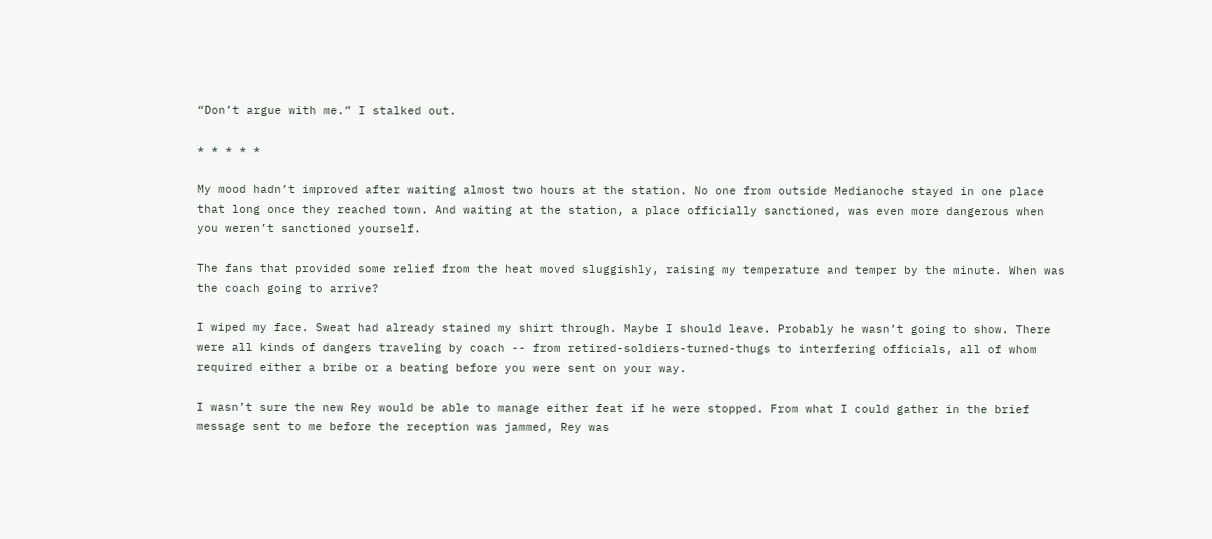“Don’t argue with me.” I stalked out.

* * * * *

My mood hadn’t improved after waiting almost two hours at the station. No one from outside Medianoche stayed in one place that long once they reached town. And waiting at the station, a place officially sanctioned, was even more dangerous when you weren’t sanctioned yourself.

The fans that provided some relief from the heat moved sluggishly, raising my temperature and temper by the minute. When was the coach going to arrive?

I wiped my face. Sweat had already stained my shirt through. Maybe I should leave. Probably he wasn’t going to show. There were all kinds of dangers traveling by coach -- from retired-soldiers-turned-thugs to interfering officials, all of whom required either a bribe or a beating before you were sent on your way.

I wasn’t sure the new Rey would be able to manage either feat if he were stopped. From what I could gather in the brief message sent to me before the reception was jammed, Rey was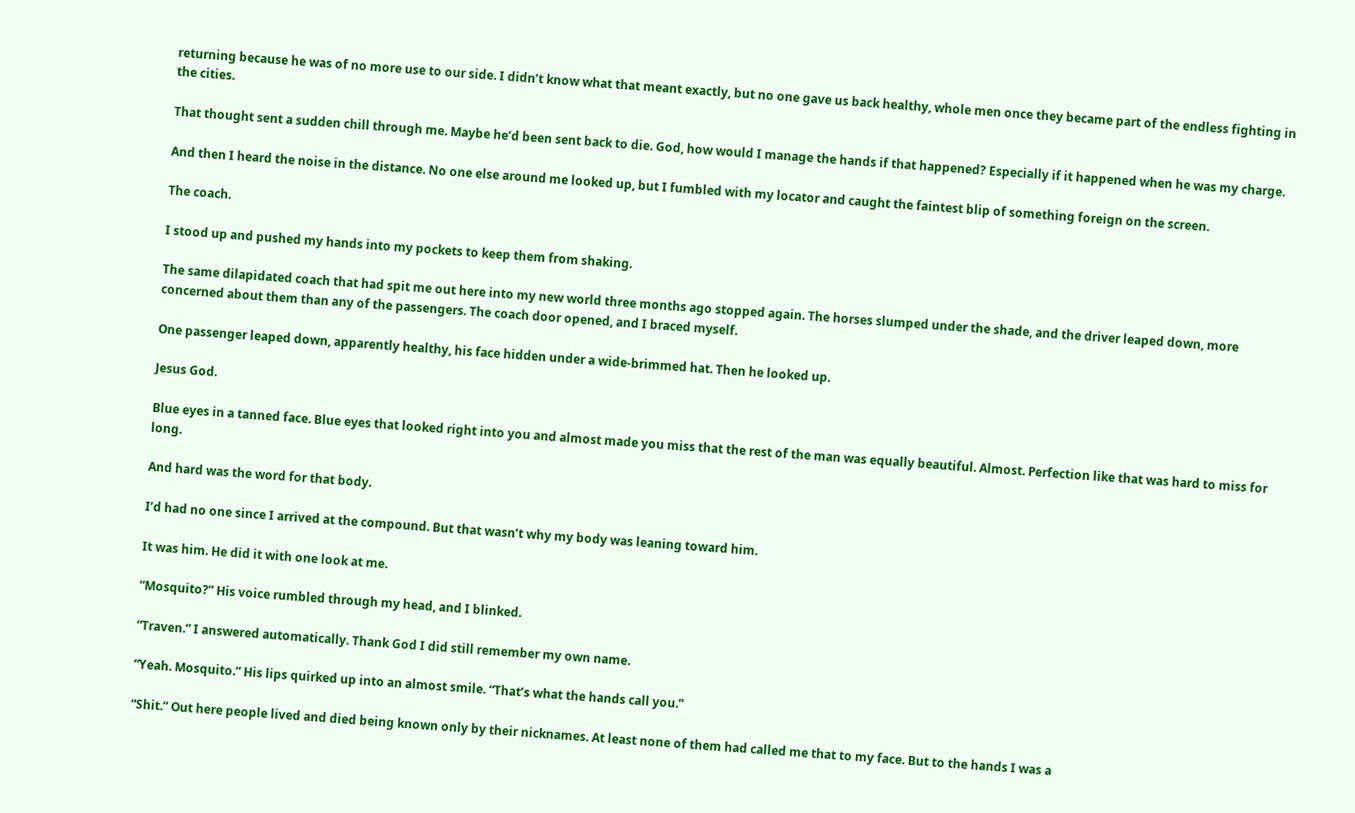returning because he was of no more use to our side. I didn’t know what that meant exactly, but no one gave us back healthy, whole men once they became part of the endless fighting in the cities.

That thought sent a sudden chill through me. Maybe he’d been sent back to die. God, how would I manage the hands if that happened? Especially if it happened when he was my charge.

And then I heard the noise in the distance. No one else around me looked up, but I fumbled with my locator and caught the faintest blip of something foreign on the screen.

The coach.

I stood up and pushed my hands into my pockets to keep them from shaking.

The same dilapidated coach that had spit me out here into my new world three months ago stopped again. The horses slumped under the shade, and the driver leaped down, more concerned about them than any of the passengers. The coach door opened, and I braced myself.

One passenger leaped down, apparently healthy, his face hidden under a wide-brimmed hat. Then he looked up.

Jesus God.

Blue eyes in a tanned face. Blue eyes that looked right into you and almost made you miss that the rest of the man was equally beautiful. Almost. Perfection like that was hard to miss for long.

And hard was the word for that body.

I’d had no one since I arrived at the compound. But that wasn’t why my body was leaning toward him.

It was him. He did it with one look at me.

“Mosquito?” His voice rumbled through my head, and I blinked.

“Traven.” I answered automatically. Thank God I did still remember my own name.

“Yeah. Mosquito.” His lips quirked up into an almost smile. “That’s what the hands call you.”

“Shit.” Out here people lived and died being known only by their nicknames. At least none of them had called me that to my face. But to the hands I was a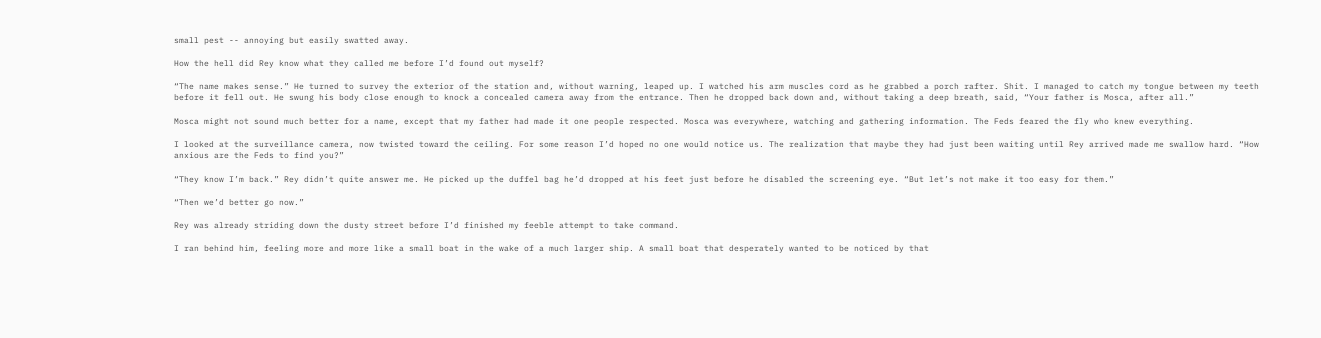small pest -- annoying but easily swatted away.

How the hell did Rey know what they called me before I’d found out myself?

“The name makes sense.” He turned to survey the exterior of the station and, without warning, leaped up. I watched his arm muscles cord as he grabbed a porch rafter. Shit. I managed to catch my tongue between my teeth before it fell out. He swung his body close enough to knock a concealed camera away from the entrance. Then he dropped back down and, without taking a deep breath, said, “Your father is Mosca, after all.”

Mosca might not sound much better for a name, except that my father had made it one people respected. Mosca was everywhere, watching and gathering information. The Feds feared the fly who knew everything.

I looked at the surveillance camera, now twisted toward the ceiling. For some reason I’d hoped no one would notice us. The realization that maybe they had just been waiting until Rey arrived made me swallow hard. “How anxious are the Feds to find you?”

“They know I’m back.” Rey didn’t quite answer me. He picked up the duffel bag he’d dropped at his feet just before he disabled the screening eye. “But let’s not make it too easy for them.”

“Then we’d better go now.”

Rey was already striding down the dusty street before I’d finished my feeble attempt to take command.

I ran behind him, feeling more and more like a small boat in the wake of a much larger ship. A small boat that desperately wanted to be noticed by that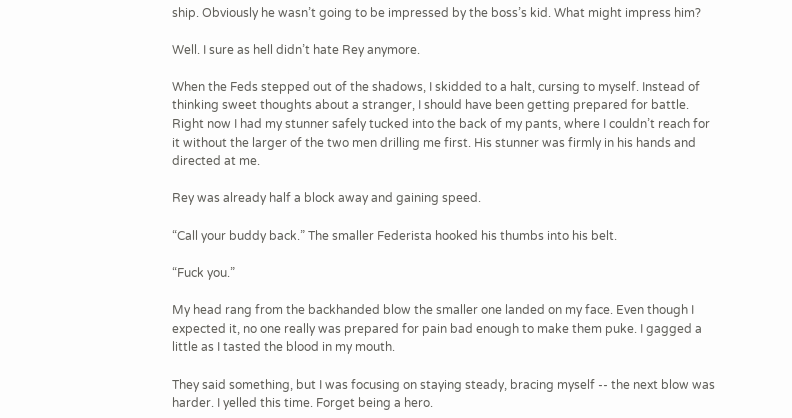ship. Obviously he wasn’t going to be impressed by the boss’s kid. What might impress him?

Well. I sure as hell didn’t hate Rey anymore.

When the Feds stepped out of the shadows, I skidded to a halt, cursing to myself. Instead of thinking sweet thoughts about a stranger, I should have been getting prepared for battle. Right now I had my stunner safely tucked into the back of my pants, where I couldn’t reach for it without the larger of the two men drilling me first. His stunner was firmly in his hands and directed at me.

Rey was already half a block away and gaining speed.

“Call your buddy back.” The smaller Federista hooked his thumbs into his belt.

“Fuck you.”

My head rang from the backhanded blow the smaller one landed on my face. Even though I expected it, no one really was prepared for pain bad enough to make them puke. I gagged a little as I tasted the blood in my mouth.

They said something, but I was focusing on staying steady, bracing myself -- the next blow was harder. I yelled this time. Forget being a hero.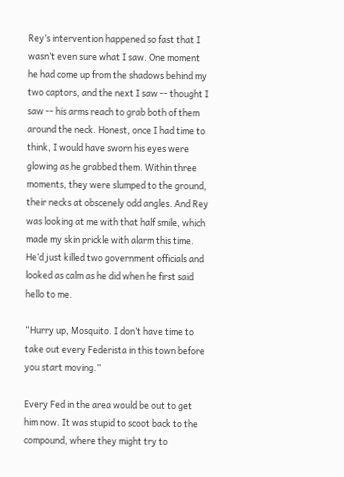Rey’s intervention happened so fast that I wasn’t even sure what I saw. One moment he had come up from the shadows behind my two captors, and the next I saw -- thought I saw -- his arms reach to grab both of them around the neck. Honest, once I had time to think, I would have sworn his eyes were glowing as he grabbed them. Within three moments, they were slumped to the ground, their necks at obscenely odd angles. And Rey was looking at me with that half smile, which made my skin prickle with alarm this time. He’d just killed two government officials and looked as calm as he did when he first said hello to me.

“Hurry up, Mosquito. I don’t have time to take out every Federista in this town before you start moving.”

Every Fed in the area would be out to get him now. It was stupid to scoot back to the compound, where they might try to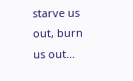starve us out, burn us out…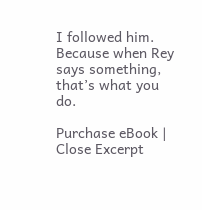I followed him. Because when Rey says something, that’s what you do.

Purchase eBook | Close Excerpt